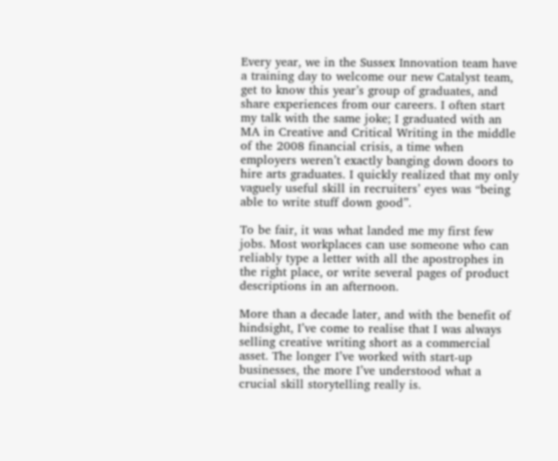Every year, we in the Sussex Innovation team have a training day to welcome our new Catalyst team, get to know this year’s group of graduates, and share experiences from our careers. I often start my talk with the same joke; I graduated with an MA in Creative and Critical Writing in the middle of the 2008 financial crisis, a time when employers weren’t exactly banging down doors to hire arts graduates. I quickly realized that my only vaguely useful skill in recruiters’ eyes was “being able to write stuff down good”.

To be fair, it was what landed me my first few jobs. Most workplaces can use someone who can reliably type a letter with all the apostrophes in the right place, or write several pages of product descriptions in an afternoon.

More than a decade later, and with the benefit of hindsight, I’ve come to realise that I was always selling creative writing short as a commercial asset. The longer I’ve worked with start-up businesses, the more I’ve understood what a crucial skill storytelling really is.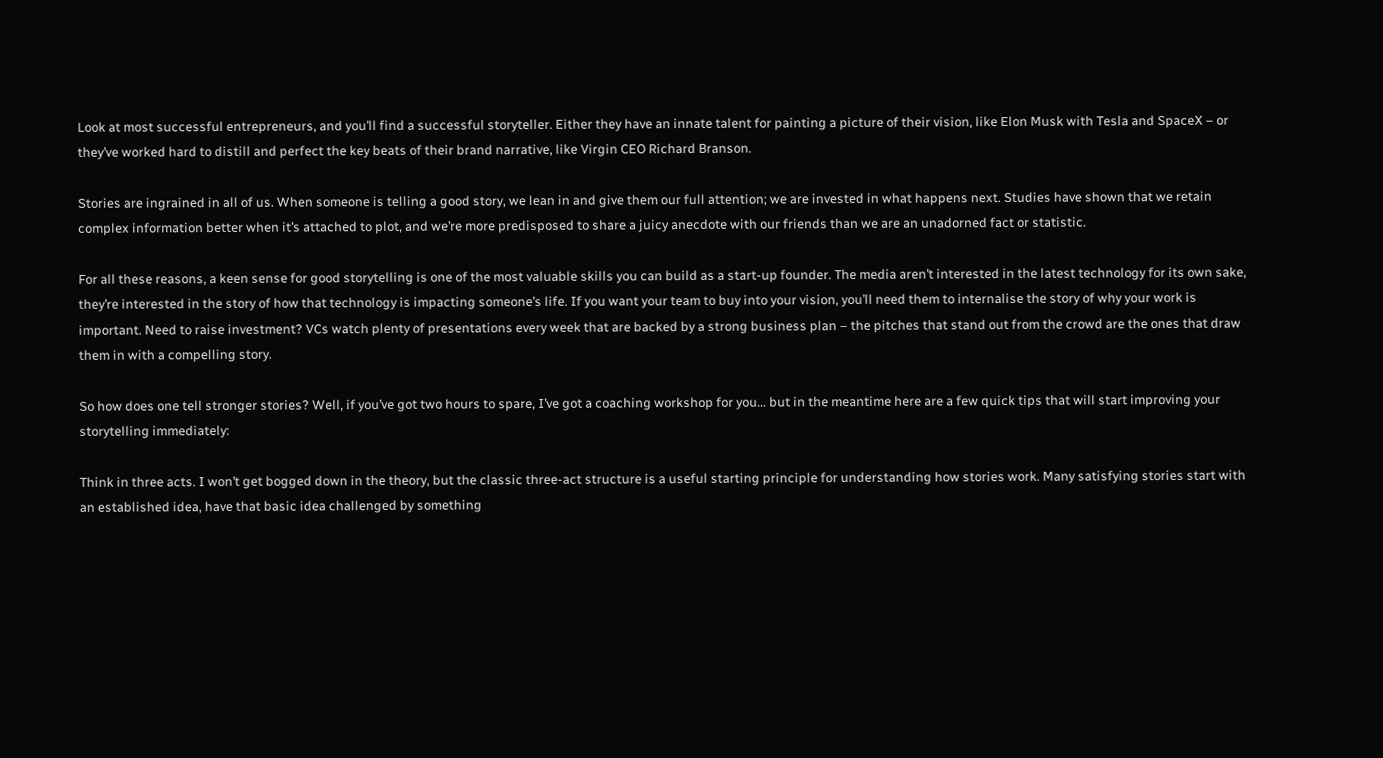Look at most successful entrepreneurs, and you’ll find a successful storyteller. Either they have an innate talent for painting a picture of their vision, like Elon Musk with Tesla and SpaceX – or they’ve worked hard to distill and perfect the key beats of their brand narrative, like Virgin CEO Richard Branson.

Stories are ingrained in all of us. When someone is telling a good story, we lean in and give them our full attention; we are invested in what happens next. Studies have shown that we retain complex information better when it’s attached to plot, and we’re more predisposed to share a juicy anecdote with our friends than we are an unadorned fact or statistic.

For all these reasons, a keen sense for good storytelling is one of the most valuable skills you can build as a start-up founder. The media aren’t interested in the latest technology for its own sake, they’re interested in the story of how that technology is impacting someone’s life. If you want your team to buy into your vision, you’ll need them to internalise the story of why your work is important. Need to raise investment? VCs watch plenty of presentations every week that are backed by a strong business plan – the pitches that stand out from the crowd are the ones that draw them in with a compelling story.

So how does one tell stronger stories? Well, if you’ve got two hours to spare, I’ve got a coaching workshop for you… but in the meantime here are a few quick tips that will start improving your storytelling immediately:

Think in three acts. I won’t get bogged down in the theory, but the classic three-act structure is a useful starting principle for understanding how stories work. Many satisfying stories start with an established idea, have that basic idea challenged by something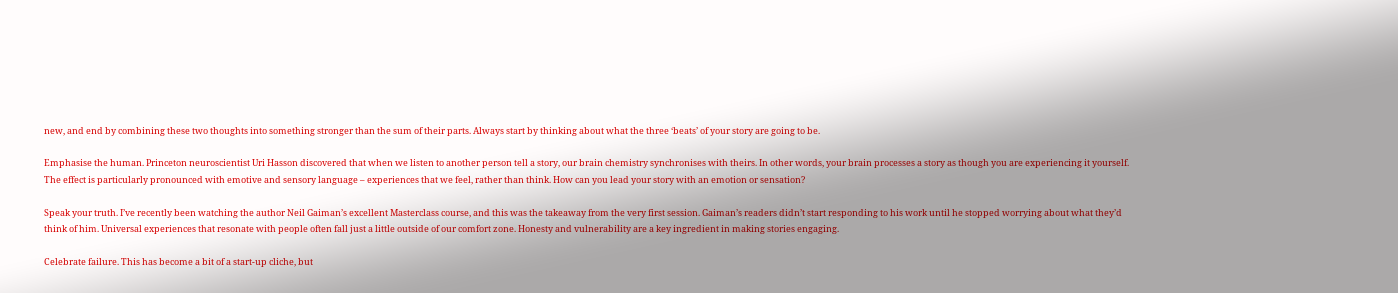new, and end by combining these two thoughts into something stronger than the sum of their parts. Always start by thinking about what the three ‘beats’ of your story are going to be.

Emphasise the human. Princeton neuroscientist Uri Hasson discovered that when we listen to another person tell a story, our brain chemistry synchronises with theirs. In other words, your brain processes a story as though you are experiencing it yourself. The effect is particularly pronounced with emotive and sensory language – experiences that we feel, rather than think. How can you lead your story with an emotion or sensation?

Speak your truth. I’ve recently been watching the author Neil Gaiman’s excellent Masterclass course, and this was the takeaway from the very first session. Gaiman’s readers didn’t start responding to his work until he stopped worrying about what they’d think of him. Universal experiences that resonate with people often fall just a little outside of our comfort zone. Honesty and vulnerability are a key ingredient in making stories engaging.

Celebrate failure. This has become a bit of a start-up cliche, but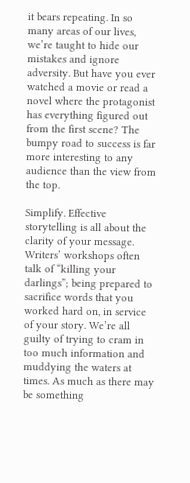it bears repeating. In so many areas of our lives, we’re taught to hide our mistakes and ignore adversity. But have you ever watched a movie or read a novel where the protagonist has everything figured out from the first scene? The bumpy road to success is far more interesting to any audience than the view from the top.

Simplify. Effective storytelling is all about the clarity of your message. Writers’ workshops often talk of “killing your darlings”; being prepared to sacrifice words that you worked hard on, in service of your story. We’re all guilty of trying to cram in too much information and muddying the waters at times. As much as there may be something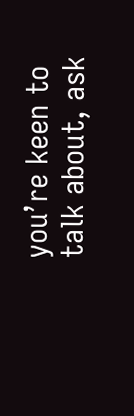you’re keen to talk about, ask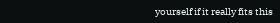yourself if it really fits this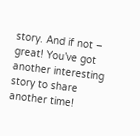story. And if not – great! You’ve got another interesting story to share another time!